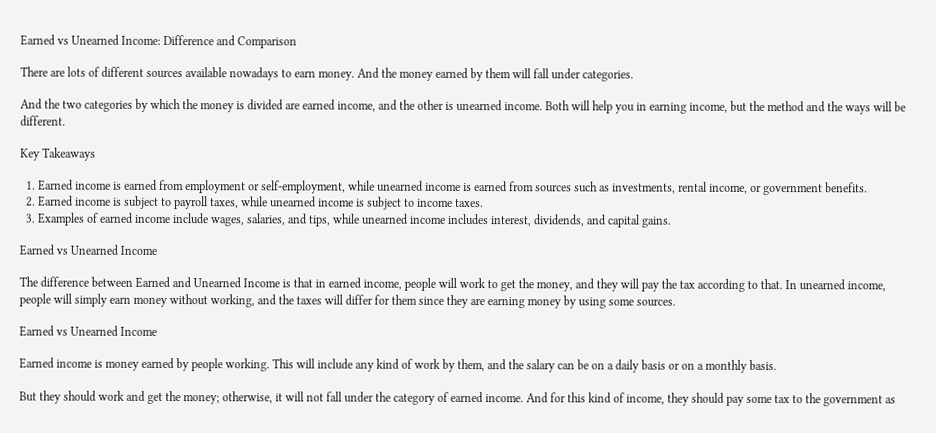Earned vs Unearned Income: Difference and Comparison

There are lots of different sources available nowadays to earn money. And the money earned by them will fall under categories.

And the two categories by which the money is divided are earned income, and the other is unearned income. Both will help you in earning income, but the method and the ways will be different.

Key Takeaways

  1. Earned income is earned from employment or self-employment, while unearned income is earned from sources such as investments, rental income, or government benefits.
  2. Earned income is subject to payroll taxes, while unearned income is subject to income taxes.
  3. Examples of earned income include wages, salaries, and tips, while unearned income includes interest, dividends, and capital gains.

Earned vs Unearned Income

The difference between Earned and Unearned Income is that in earned income, people will work to get the money, and they will pay the tax according to that. In unearned income, people will simply earn money without working, and the taxes will differ for them since they are earning money by using some sources.

Earned vs Unearned Income

Earned income is money earned by people working. This will include any kind of work by them, and the salary can be on a daily basis or on a monthly basis.

But they should work and get the money; otherwise, it will not fall under the category of earned income. And for this kind of income, they should pay some tax to the government as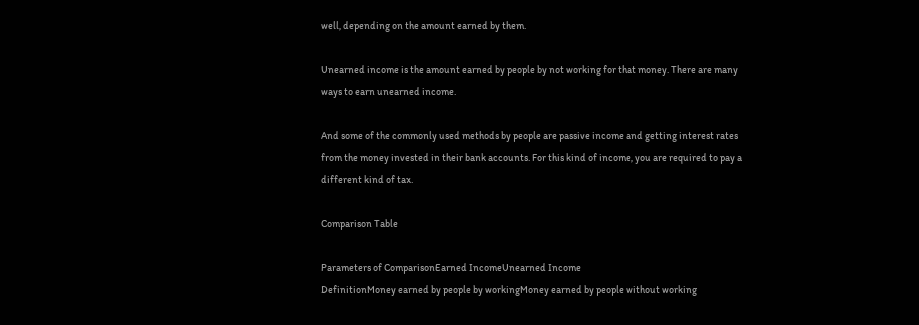well, depending on the amount earned by them.

Unearned income is the amount earned by people by not working for that money. There are many ways to earn unearned income.

And some of the commonly used methods by people are passive income and getting interest rates from the money invested in their bank accounts. For this kind of income, you are required to pay a different kind of tax.

Comparison Table

Parameters of ComparisonEarned IncomeUnearned Income
DefinitionMoney earned by people by workingMoney earned by people without working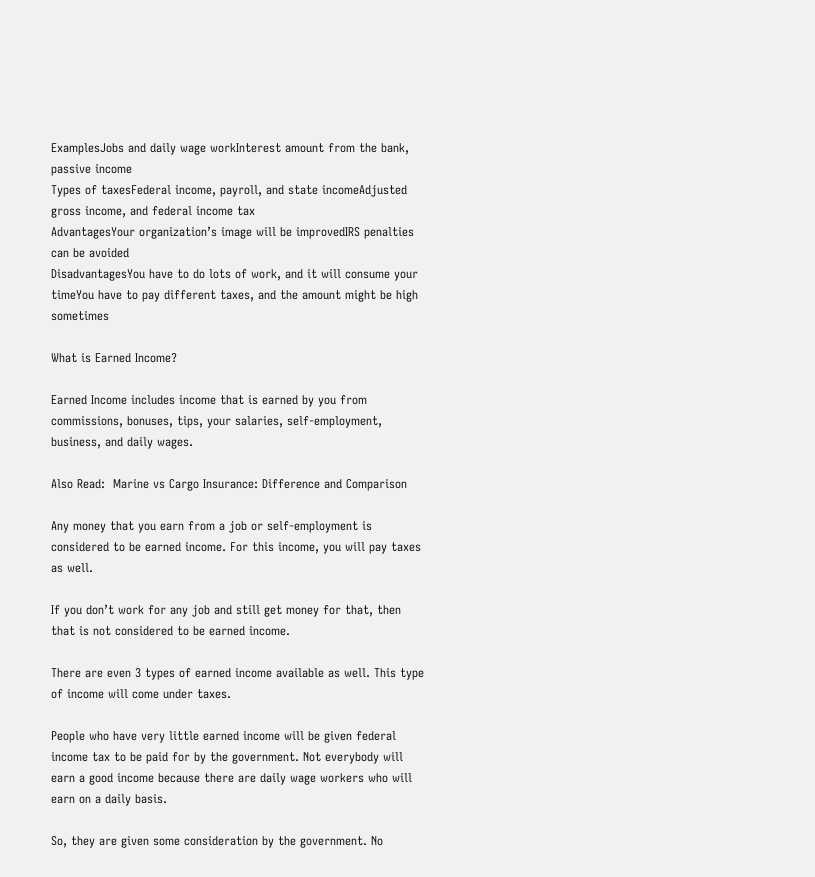ExamplesJobs and daily wage workInterest amount from the bank, passive income
Types of taxesFederal income, payroll, and state incomeAdjusted gross income, and federal income tax
AdvantagesYour organization’s image will be improvedIRS penalties can be avoided
DisadvantagesYou have to do lots of work, and it will consume your timeYou have to pay different taxes, and the amount might be high sometimes

What is Earned Income?

Earned Income includes income that is earned by you from commissions, bonuses, tips, your salaries, self-employment, business, and daily wages.

Also Read:  Marine vs Cargo Insurance: Difference and Comparison

Any money that you earn from a job or self-employment is considered to be earned income. For this income, you will pay taxes as well.

If you don’t work for any job and still get money for that, then that is not considered to be earned income.

There are even 3 types of earned income available as well. This type of income will come under taxes.

People who have very little earned income will be given federal income tax to be paid for by the government. Not everybody will earn a good income because there are daily wage workers who will earn on a daily basis.

So, they are given some consideration by the government. No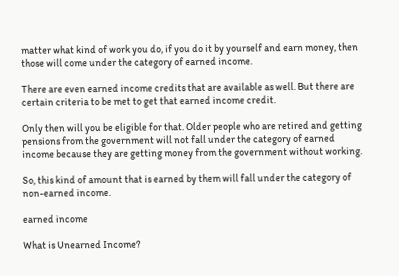matter what kind of work you do, if you do it by yourself and earn money, then those will come under the category of earned income.

There are even earned income credits that are available as well. But there are certain criteria to be met to get that earned income credit.

Only then will you be eligible for that. Older people who are retired and getting pensions from the government will not fall under the category of earned income because they are getting money from the government without working.

So, this kind of amount that is earned by them will fall under the category of non-earned income.

earned income

What is Unearned Income?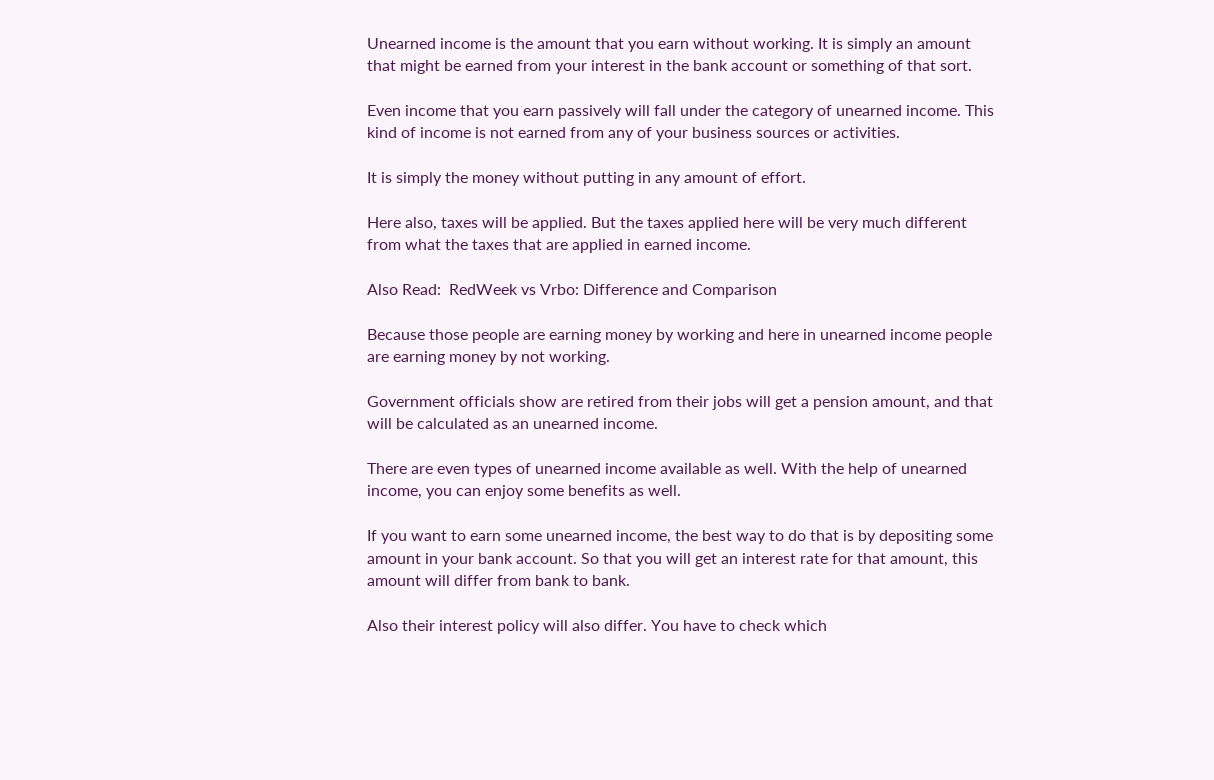Unearned income is the amount that you earn without working. It is simply an amount that might be earned from your interest in the bank account or something of that sort.

Even income that you earn passively will fall under the category of unearned income. This kind of income is not earned from any of your business sources or activities.

It is simply the money without putting in any amount of effort.

Here also, taxes will be applied. But the taxes applied here will be very much different from what the taxes that are applied in earned income.

Also Read:  RedWeek vs Vrbo: Difference and Comparison

Because those people are earning money by working and here in unearned income people are earning money by not working.

Government officials show are retired from their jobs will get a pension amount, and that will be calculated as an unearned income.

There are even types of unearned income available as well. With the help of unearned income, you can enjoy some benefits as well.

If you want to earn some unearned income, the best way to do that is by depositing some amount in your bank account. So that you will get an interest rate for that amount, this amount will differ from bank to bank.

Also their interest policy will also differ. You have to check which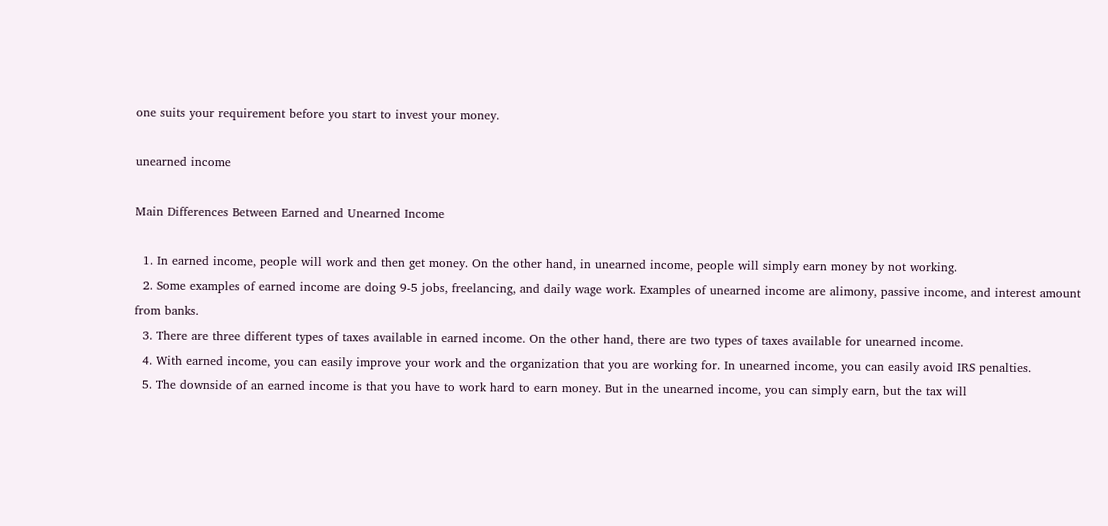one suits your requirement before you start to invest your money.

unearned income

Main Differences Between Earned and Unearned Income

  1. In earned income, people will work and then get money. On the other hand, in unearned income, people will simply earn money by not working.
  2. Some examples of earned income are doing 9-5 jobs, freelancing, and daily wage work. Examples of unearned income are alimony, passive income, and interest amount from banks.
  3. There are three different types of taxes available in earned income. On the other hand, there are two types of taxes available for unearned income.
  4. With earned income, you can easily improve your work and the organization that you are working for. In unearned income, you can easily avoid IRS penalties.
  5. The downside of an earned income is that you have to work hard to earn money. But in the unearned income, you can simply earn, but the tax will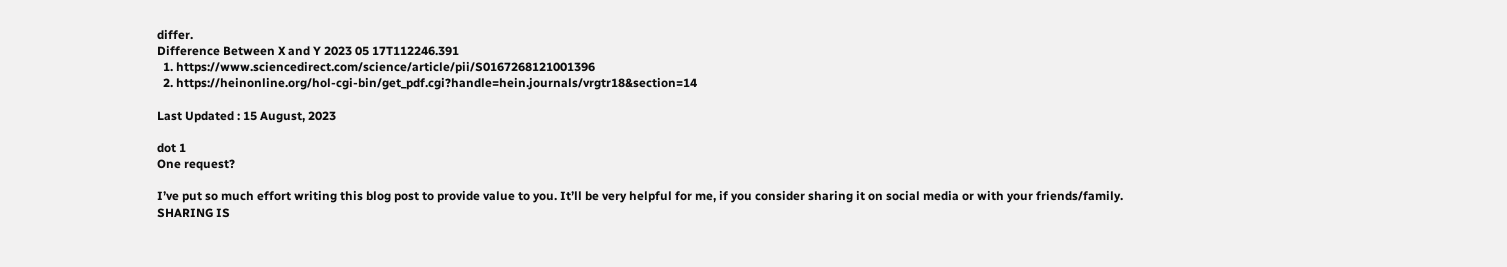differ.
Difference Between X and Y 2023 05 17T112246.391
  1. https://www.sciencedirect.com/science/article/pii/S0167268121001396
  2. https://heinonline.org/hol-cgi-bin/get_pdf.cgi?handle=hein.journals/vrgtr18&section=14

Last Updated : 15 August, 2023

dot 1
One request?

I’ve put so much effort writing this blog post to provide value to you. It’ll be very helpful for me, if you consider sharing it on social media or with your friends/family. SHARING IS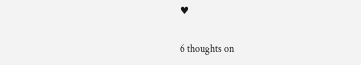♥

6 thoughts on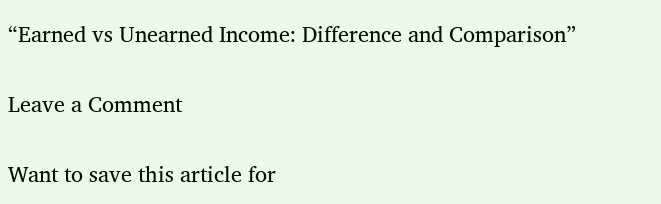“Earned vs Unearned Income: Difference and Comparison”

Leave a Comment

Want to save this article for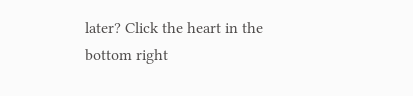later? Click the heart in the bottom right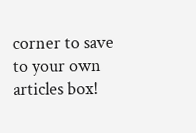corner to save to your own articles box!